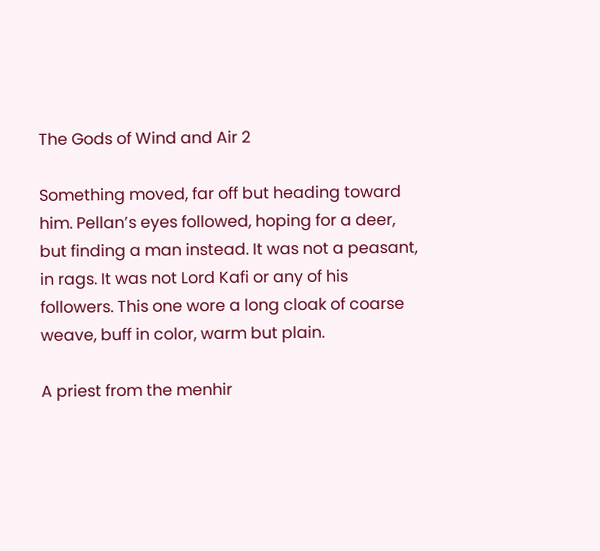The Gods of Wind and Air 2

Something moved, far off but heading toward him. Pellan’s eyes followed, hoping for a deer, but finding a man instead. It was not a peasant, in rags. It was not Lord Kafi or any of his followers. This one wore a long cloak of coarse weave, buff in color, warm but plain.

A priest from the menhir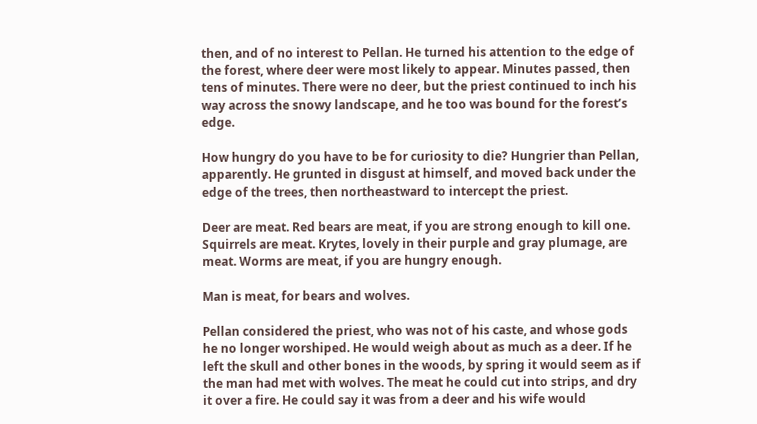then, and of no interest to Pellan. He turned his attention to the edge of the forest, where deer were most likely to appear. Minutes passed, then tens of minutes. There were no deer, but the priest continued to inch his way across the snowy landscape, and he too was bound for the forest’s edge.

How hungry do you have to be for curiosity to die? Hungrier than Pellan, apparently. He grunted in disgust at himself, and moved back under the edge of the trees, then northeastward to intercept the priest.

Deer are meat. Red bears are meat, if you are strong enough to kill one. Squirrels are meat. Krytes, lovely in their purple and gray plumage, are meat. Worms are meat, if you are hungry enough.

Man is meat, for bears and wolves.

Pellan considered the priest, who was not of his caste, and whose gods he no longer worshiped. He would weigh about as much as a deer. If he left the skull and other bones in the woods, by spring it would seem as if the man had met with wolves. The meat he could cut into strips, and dry it over a fire. He could say it was from a deer and his wife would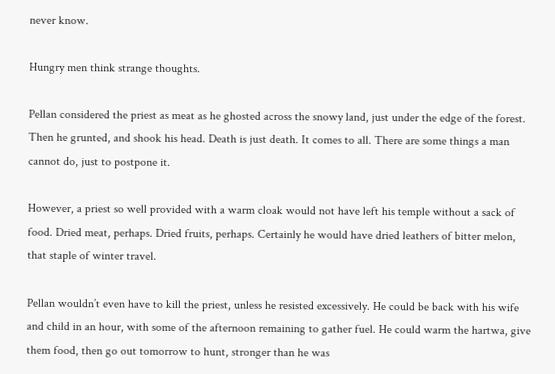never know.

Hungry men think strange thoughts.

Pellan considered the priest as meat as he ghosted across the snowy land, just under the edge of the forest. Then he grunted, and shook his head. Death is just death. It comes to all. There are some things a man cannot do, just to postpone it.

However, a priest so well provided with a warm cloak would not have left his temple without a sack of food. Dried meat, perhaps. Dried fruits, perhaps. Certainly he would have dried leathers of bitter melon, that staple of winter travel.

Pellan wouldn’t even have to kill the priest, unless he resisted excessively. He could be back with his wife and child in an hour, with some of the afternoon remaining to gather fuel. He could warm the hartwa, give them food, then go out tomorrow to hunt, stronger than he was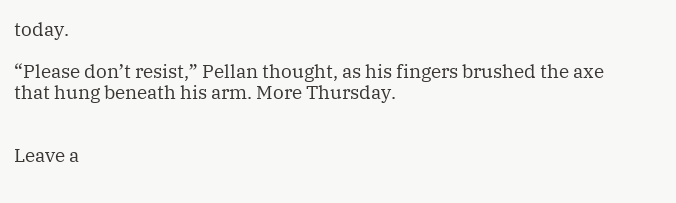today.

“Please don’t resist,” Pellan thought, as his fingers brushed the axe that hung beneath his arm. More Thursday.


Leave a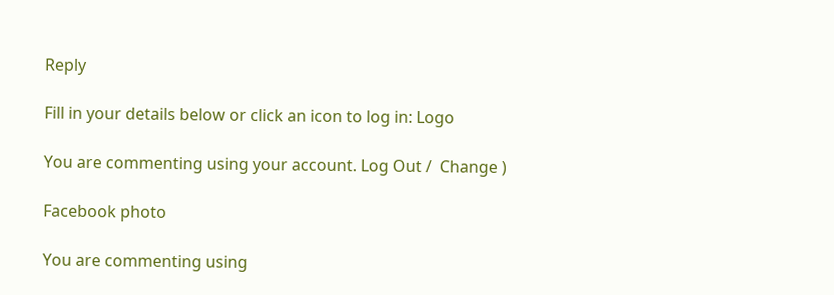Reply

Fill in your details below or click an icon to log in: Logo

You are commenting using your account. Log Out /  Change )

Facebook photo

You are commenting using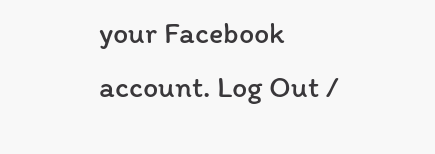your Facebook account. Log Out /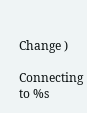Change )

Connecting to %s